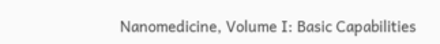Nanomedicine, Volume I: Basic Capabilities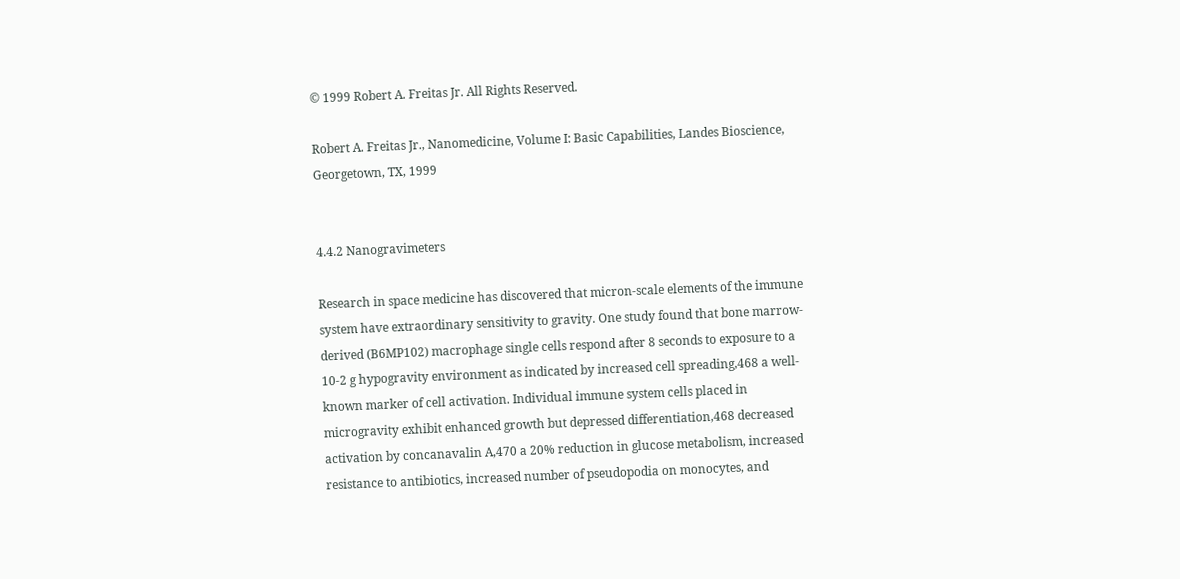© 1999 Robert A. Freitas Jr. All Rights Reserved.

Robert A. Freitas Jr., Nanomedicine, Volume I: Basic Capabilities, Landes Bioscience, Georgetown, TX, 1999


4.4.2 Nanogravimeters

Research in space medicine has discovered that micron-scale elements of the immune system have extraordinary sensitivity to gravity. One study found that bone marrow-derived (B6MP102) macrophage single cells respond after 8 seconds to exposure to a 10-2 g hypogravity environment as indicated by increased cell spreading,468 a well-known marker of cell activation. Individual immune system cells placed in microgravity exhibit enhanced growth but depressed differentiation,468 decreased activation by concanavalin A,470 a 20% reduction in glucose metabolism, increased resistance to antibiotics, increased number of pseudopodia on monocytes, and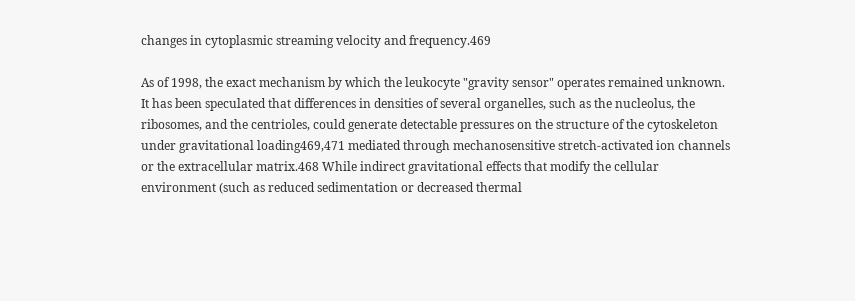changes in cytoplasmic streaming velocity and frequency.469

As of 1998, the exact mechanism by which the leukocyte "gravity sensor" operates remained unknown. It has been speculated that differences in densities of several organelles, such as the nucleolus, the ribosomes, and the centrioles, could generate detectable pressures on the structure of the cytoskeleton under gravitational loading469,471 mediated through mechanosensitive stretch-activated ion channels or the extracellular matrix.468 While indirect gravitational effects that modify the cellular environment (such as reduced sedimentation or decreased thermal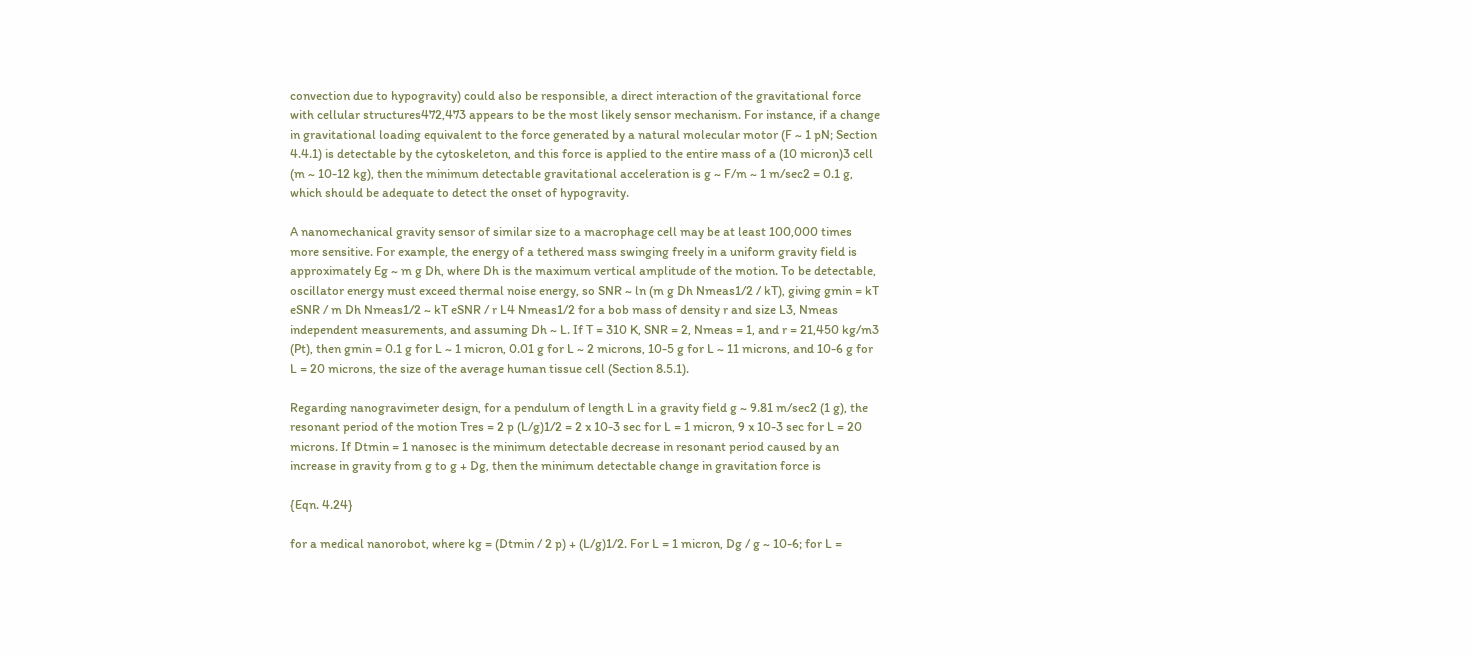convection due to hypogravity) could also be responsible, a direct interaction of the gravitational force with cellular structures472,473 appears to be the most likely sensor mechanism. For instance, if a change in gravitational loading equivalent to the force generated by a natural molecular motor (F ~ 1 pN; Section 4.4.1) is detectable by the cytoskeleton, and this force is applied to the entire mass of a (10 micron)3 cell (m ~ 10-12 kg), then the minimum detectable gravitational acceleration is g ~ F/m ~ 1 m/sec2 = 0.1 g, which should be adequate to detect the onset of hypogravity.

A nanomechanical gravity sensor of similar size to a macrophage cell may be at least 100,000 times more sensitive. For example, the energy of a tethered mass swinging freely in a uniform gravity field is approximately Eg ~ m g Dh, where Dh is the maximum vertical amplitude of the motion. To be detectable, oscillator energy must exceed thermal noise energy, so SNR ~ ln (m g Dh Nmeas1/2 / kT), giving gmin = kT eSNR / m Dh Nmeas1/2 ~ kT eSNR / r L4 Nmeas1/2 for a bob mass of density r and size L3, Nmeas independent measurements, and assuming Dh ~ L. If T = 310 K, SNR = 2, Nmeas = 1, and r = 21,450 kg/m3 (Pt), then gmin = 0.1 g for L ~ 1 micron, 0.01 g for L ~ 2 microns, 10-5 g for L ~ 11 microns, and 10-6 g for L = 20 microns, the size of the average human tissue cell (Section 8.5.1).

Regarding nanogravimeter design, for a pendulum of length L in a gravity field g ~ 9.81 m/sec2 (1 g), the resonant period of the motion Tres = 2 p (L/g)1/2 = 2 x 10-3 sec for L = 1 micron, 9 x 10-3 sec for L = 20 microns. If Dtmin = 1 nanosec is the minimum detectable decrease in resonant period caused by an increase in gravity from g to g + Dg, then the minimum detectable change in gravitation force is

{Eqn. 4.24}

for a medical nanorobot, where kg = (Dtmin / 2 p) + (L/g)1/2. For L = 1 micron, Dg / g ~ 10-6; for L =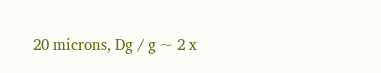20 microns, Dg / g ~ 2 x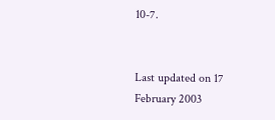10-7.


Last updated on 17 February 2003